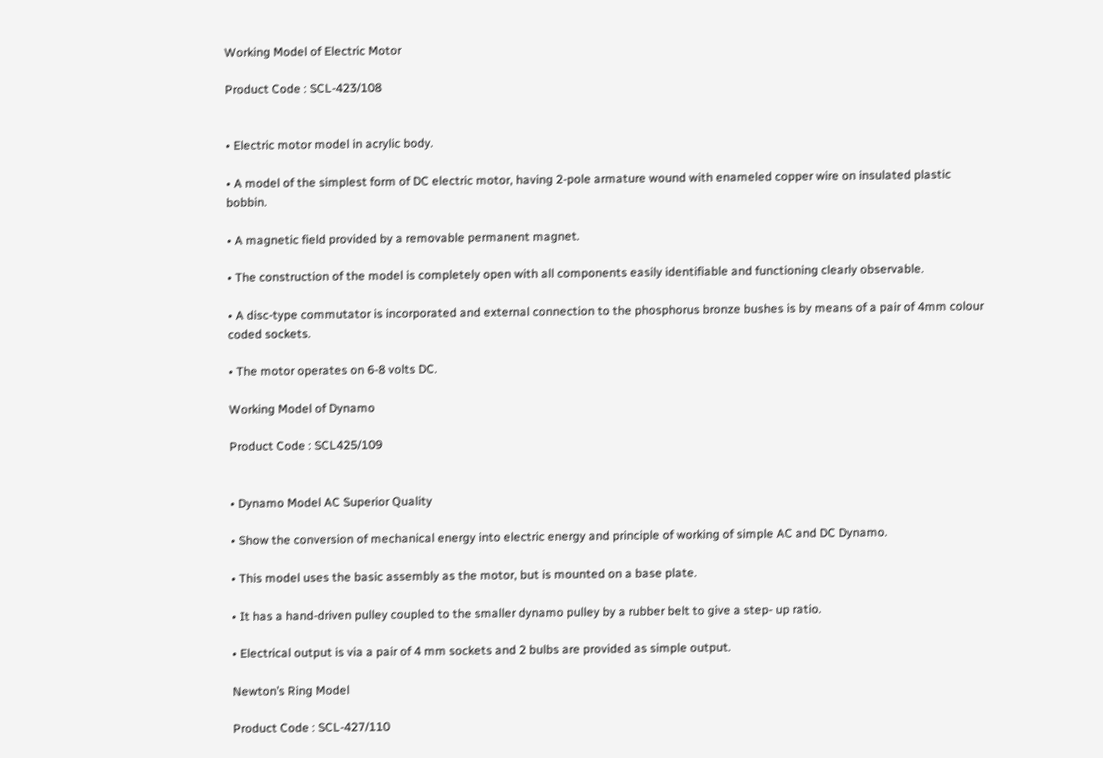Working Model of Electric Motor

Product Code : SCL-423/108


• Electric motor model in acrylic body.

• A model of the simplest form of DC electric motor, having 2-pole armature wound with enameled copper wire on insulated plastic bobbin.

• A magnetic field provided by a removable permanent magnet.

• The construction of the model is completely open with all components easily identifiable and functioning clearly observable.

• A disc-type commutator is incorporated and external connection to the phosphorus bronze bushes is by means of a pair of 4mm colour coded sockets.

• The motor operates on 6-8 volts DC.

Working Model of Dynamo

Product Code : SCL425/109


• Dynamo Model AC Superior Quality

• Show the conversion of mechanical energy into electric energy and principle of working of simple AC and DC Dynamo.

• This model uses the basic assembly as the motor, but is mounted on a base plate.

• It has a hand-driven pulley coupled to the smaller dynamo pulley by a rubber belt to give a step- up ratio.

• Electrical output is via a pair of 4 mm sockets and 2 bulbs are provided as simple output.

Newton’s Ring Model

Product Code : SCL-427/110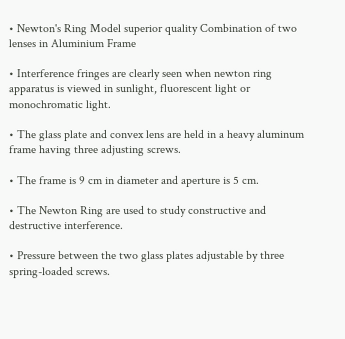• Newton's Ring Model superior quality Combination of two lenses in Aluminium Frame

• Interference fringes are clearly seen when newton ring apparatus is viewed in sunlight, fluorescent light or monochromatic light.

• The glass plate and convex lens are held in a heavy aluminum frame having three adjusting screws.

• The frame is 9 cm in diameter and aperture is 5 cm.

• The Newton Ring are used to study constructive and destructive interference.

• Pressure between the two glass plates adjustable by three spring-loaded screws.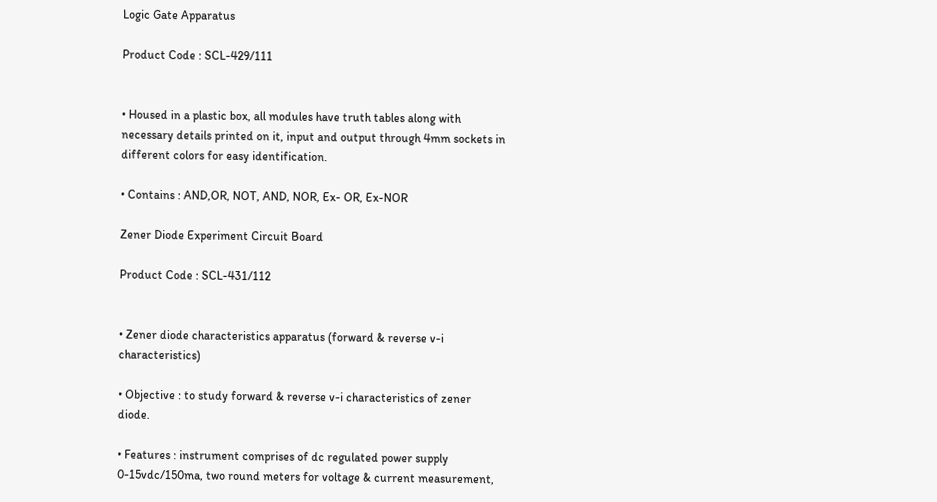Logic Gate Apparatus

Product Code : SCL-429/111


• Housed in a plastic box, all modules have truth tables along with necessary details printed on it, input and output through 4mm sockets in different colors for easy identification.

• Contains : AND,OR, NOT, AND, NOR, Ex- OR, Ex-NOR

Zener Diode Experiment Circuit Board

Product Code : SCL-431/112


• Zener diode characteristics apparatus (forward & reverse v-i characteristics)

• Objective : to study forward & reverse v-i characteristics of zener diode.

• Features : instrument comprises of dc regulated power supply 0-15vdc/150ma, two round meters for voltage & current measurement,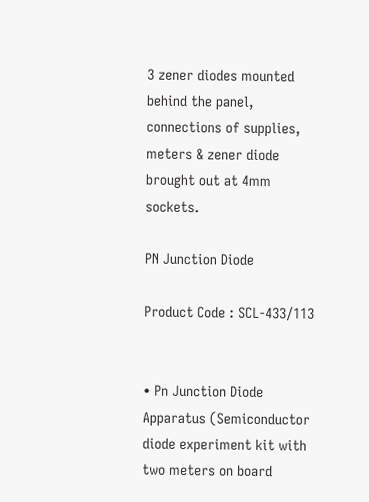3 zener diodes mounted behind the panel, connections of supplies, meters & zener diode brought out at 4mm sockets.

PN Junction Diode

Product Code : SCL-433/113


• Pn Junction Diode Apparatus (Semiconductor diode experiment kit with two meters on board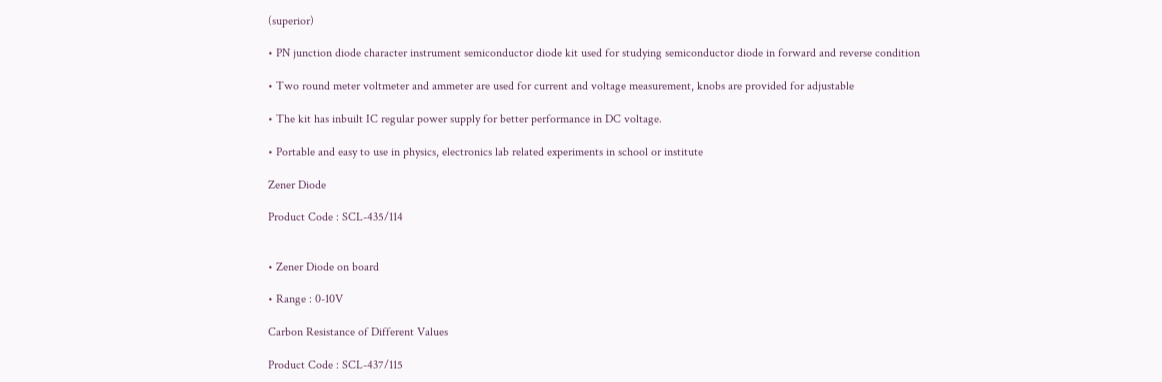(superior)

• PN junction diode character instrument semiconductor diode kit used for studying semiconductor diode in forward and reverse condition

• Two round meter voltmeter and ammeter are used for current and voltage measurement, knobs are provided for adjustable

• The kit has inbuilt IC regular power supply for better performance in DC voltage.

• Portable and easy to use in physics, electronics lab related experiments in school or institute

Zener Diode

Product Code : SCL-435/114


• Zener Diode on board

• Range : 0-10V

Carbon Resistance of Different Values

Product Code : SCL-437/115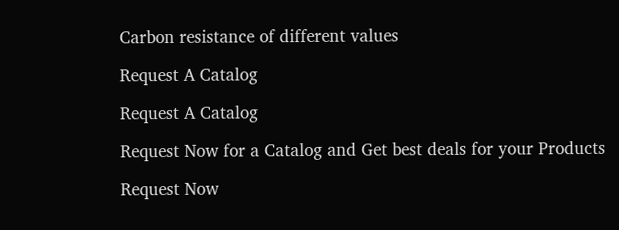Carbon resistance of different values

Request A Catalog

Request A Catalog

Request Now for a Catalog and Get best deals for your Products

Request Now